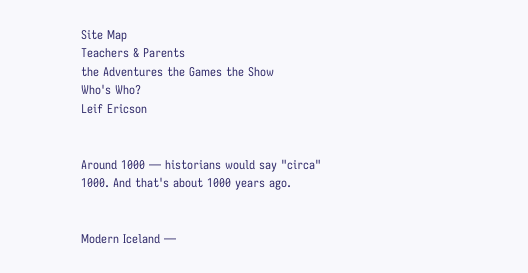Site Map
Teachers & Parents
the Adventures the Games the Show
Who's Who?
Leif Ericson


Around 1000 — historians would say "circa" 1000. And that's about 1000 years ago.


Modern Iceland —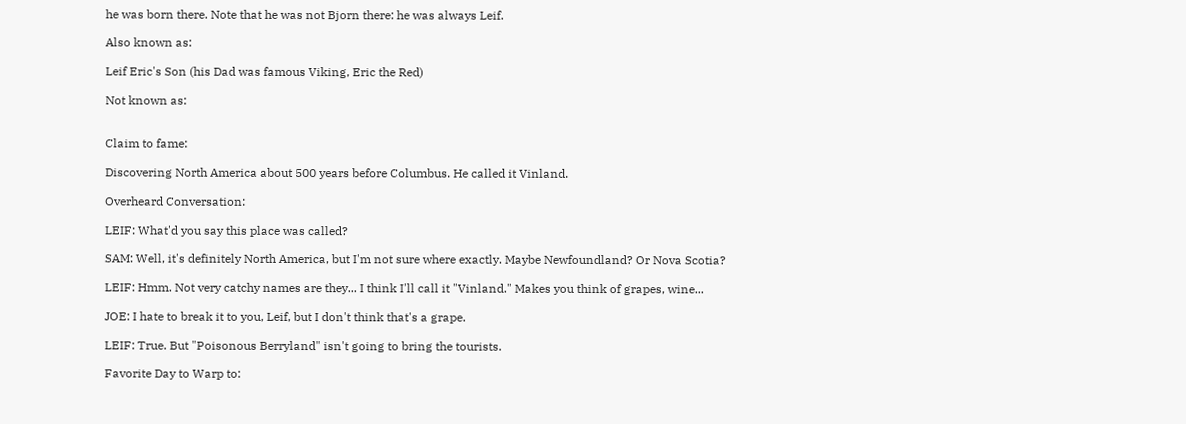he was born there. Note that he was not Bjorn there: he was always Leif.

Also known as:

Leif Eric's Son (his Dad was famous Viking, Eric the Red)

Not known as:


Claim to fame:

Discovering North America about 500 years before Columbus. He called it Vinland.

Overheard Conversation:

LEIF: What'd you say this place was called?

SAM: Well, it's definitely North America, but I'm not sure where exactly. Maybe Newfoundland? Or Nova Scotia?

LEIF: Hmm. Not very catchy names are they... I think I'll call it "Vinland." Makes you think of grapes, wine...

JOE: I hate to break it to you, Leif, but I don't think that's a grape.

LEIF: True. But "Poisonous Berryland" isn't going to bring the tourists.

Favorite Day to Warp to: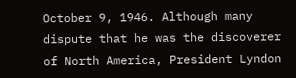October 9, 1946. Although many dispute that he was the discoverer of North America, President Lyndon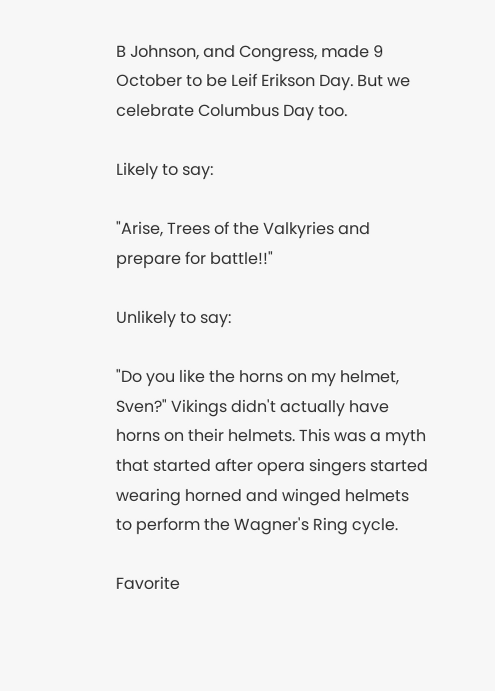B Johnson, and Congress, made 9 October to be Leif Erikson Day. But we celebrate Columbus Day too.

Likely to say:

"Arise, Trees of the Valkyries and prepare for battle!!"

Unlikely to say:

"Do you like the horns on my helmet, Sven?" Vikings didn't actually have horns on their helmets. This was a myth that started after opera singers started wearing horned and winged helmets to perform the Wagner's Ring cycle.

Favorite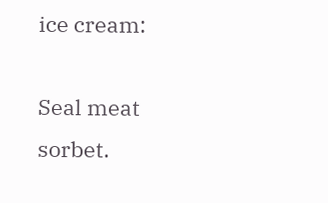ice cream:

Seal meat sorbet.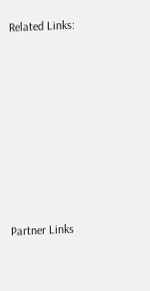Related Links:









Partner Links